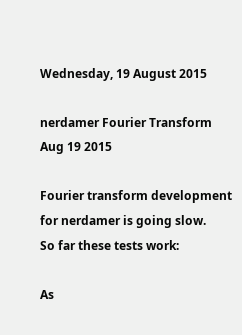Wednesday, 19 August 2015

nerdamer Fourier Transform Aug 19 2015

Fourier transform development for nerdamer is going slow.
So far these tests work:

As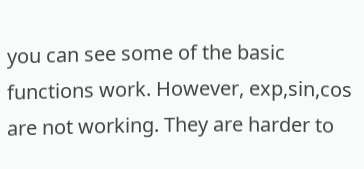you can see some of the basic functions work. However, exp,sin,cos are not working. They are harder to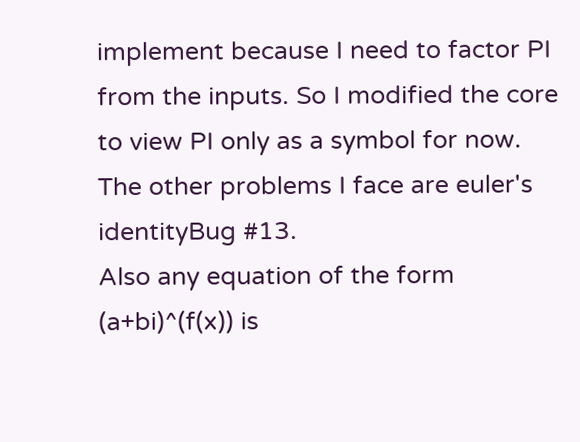implement because I need to factor PI from the inputs. So I modified the core to view PI only as a symbol for now.
The other problems I face are euler's identityBug #13.
Also any equation of the form (a+bi)^(f(x)) is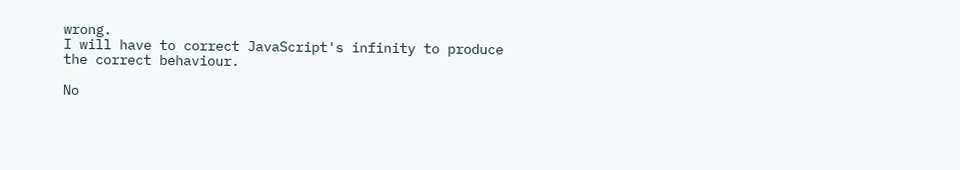wrong.
I will have to correct JavaScript's infinity to produce the correct behaviour.

No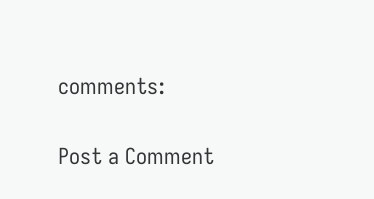comments:

Post a Comment